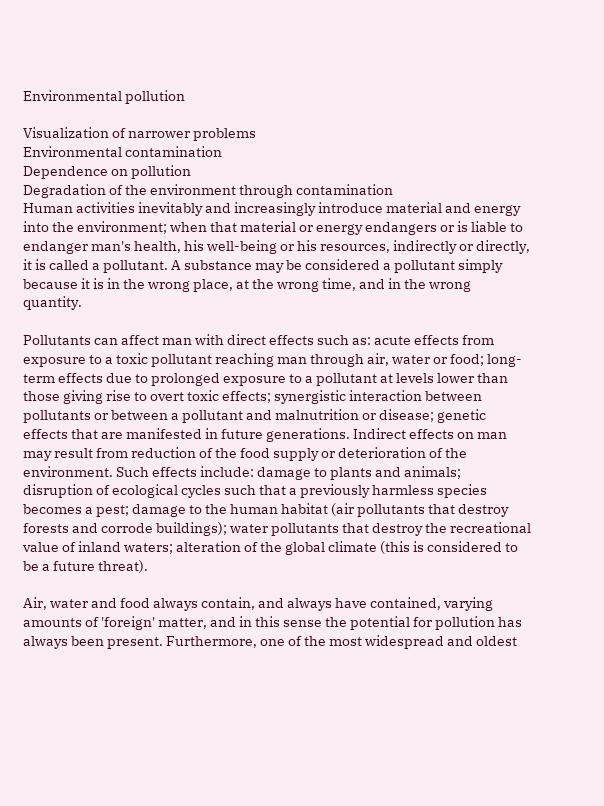Environmental pollution

Visualization of narrower problems
Environmental contamination
Dependence on pollution
Degradation of the environment through contamination
Human activities inevitably and increasingly introduce material and energy into the environment; when that material or energy endangers or is liable to endanger man's health, his well-being or his resources, indirectly or directly, it is called a pollutant. A substance may be considered a pollutant simply because it is in the wrong place, at the wrong time, and in the wrong quantity.

Pollutants can affect man with direct effects such as: acute effects from exposure to a toxic pollutant reaching man through air, water or food; long-term effects due to prolonged exposure to a pollutant at levels lower than those giving rise to overt toxic effects; synergistic interaction between pollutants or between a pollutant and malnutrition or disease; genetic effects that are manifested in future generations. Indirect effects on man may result from reduction of the food supply or deterioration of the environment. Such effects include: damage to plants and animals; disruption of ecological cycles such that a previously harmless species becomes a pest; damage to the human habitat (air pollutants that destroy forests and corrode buildings); water pollutants that destroy the recreational value of inland waters; alteration of the global climate (this is considered to be a future threat).

Air, water and food always contain, and always have contained, varying amounts of 'foreign' matter, and in this sense the potential for pollution has always been present. Furthermore, one of the most widespread and oldest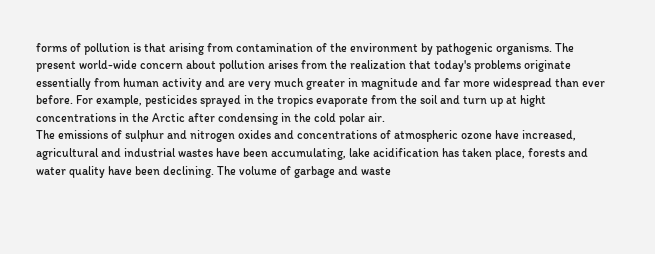forms of pollution is that arising from contamination of the environment by pathogenic organisms. The present world-wide concern about pollution arises from the realization that today's problems originate essentially from human activity and are very much greater in magnitude and far more widespread than ever before. For example, pesticides sprayed in the tropics evaporate from the soil and turn up at hight concentrations in the Arctic after condensing in the cold polar air.
The emissions of sulphur and nitrogen oxides and concentrations of atmospheric ozone have increased, agricultural and industrial wastes have been accumulating, lake acidification has taken place, forests and water quality have been declining. The volume of garbage and waste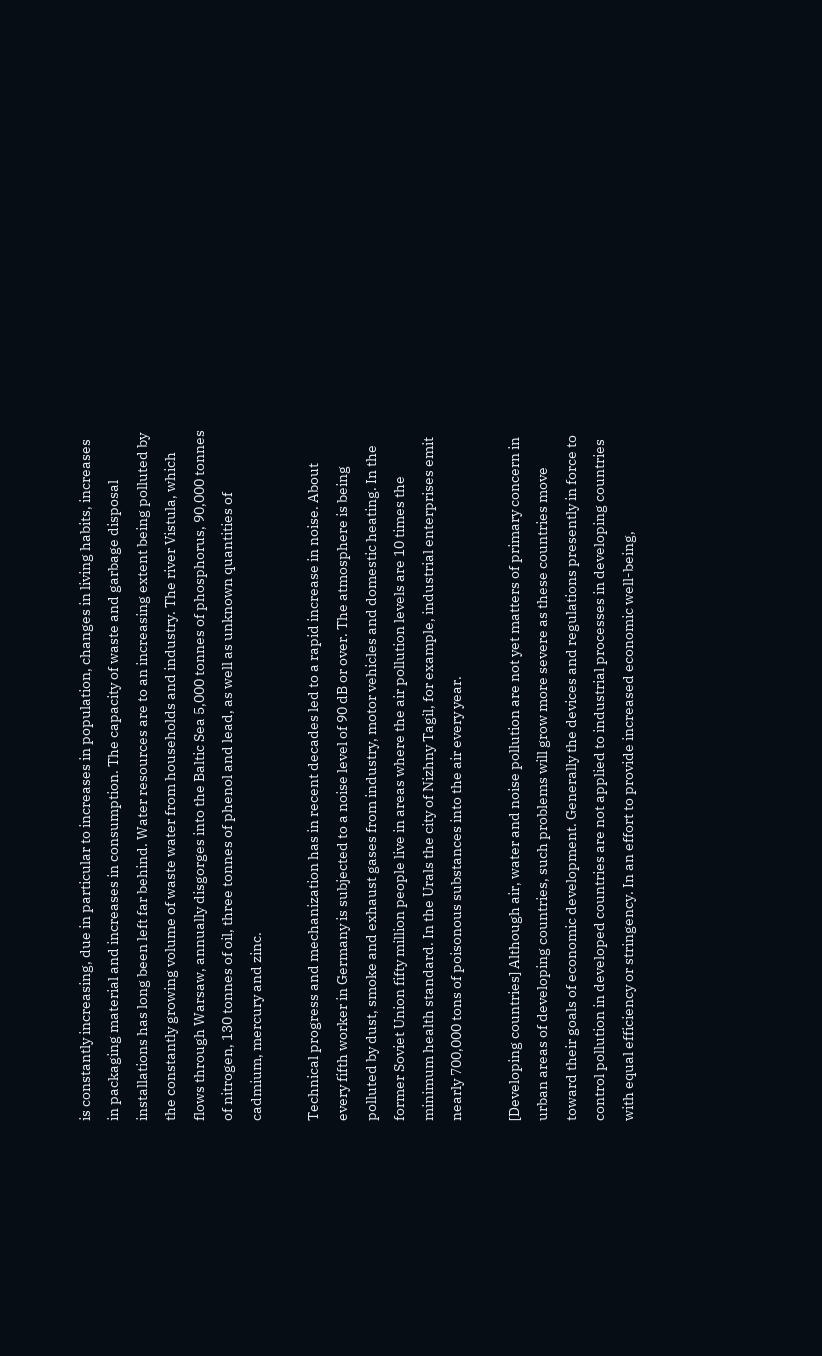is constantly increasing, due in particular to increases in population, changes in living habits, increases in packaging material and increases in consumption. The capacity of waste and garbage disposal installations has long been left far behind. Water resources are to an increasing extent being polluted by the constantly growing volume of waste water from households and industry. The river Vistula, which flows through Warsaw, annually disgorges into the Baltic Sea 5,000 tonnes of phosphorus, 90,000 tonnes of nitrogen, 130 tonnes of oil, three tonnes of phenol and lead, as well as unknown quantities of cadmium, mercury and zinc.

Technical progress and mechanization has in recent decades led to a rapid increase in noise. About every fifth worker in Germany is subjected to a noise level of 90 dB or over. The atmosphere is being polluted by dust, smoke and exhaust gases from industry, motor vehicles and domestic heating. In the former Soviet Union fifty million people live in areas where the air pollution levels are 10 times the minimum health standard. In the Urals the city of Nizhny Tagil, for example, industrial enterprises emit nearly 700,000 tons of poisonous substances into the air every year.

[Developing countries] Although air, water and noise pollution are not yet matters of primary concern in urban areas of developing countries, such problems will grow more severe as these countries move toward their goals of economic development. Generally the devices and regulations presently in force to control pollution in developed countries are not applied to industrial processes in developing countries with equal efficiency or stringency. In an effort to provide increased economic well-being,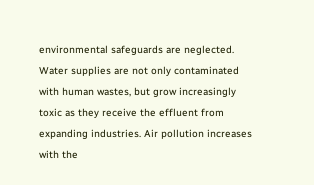environmental safeguards are neglected. Water supplies are not only contaminated with human wastes, but grow increasingly toxic as they receive the effluent from expanding industries. Air pollution increases with the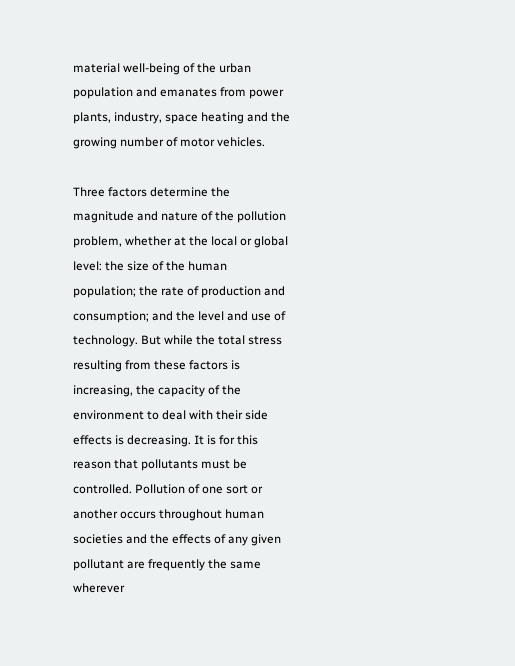material well-being of the urban population and emanates from power plants, industry, space heating and the growing number of motor vehicles.

Three factors determine the magnitude and nature of the pollution problem, whether at the local or global level: the size of the human population; the rate of production and consumption; and the level and use of technology. But while the total stress resulting from these factors is increasing, the capacity of the environment to deal with their side effects is decreasing. It is for this reason that pollutants must be controlled. Pollution of one sort or another occurs throughout human societies and the effects of any given pollutant are frequently the same wherever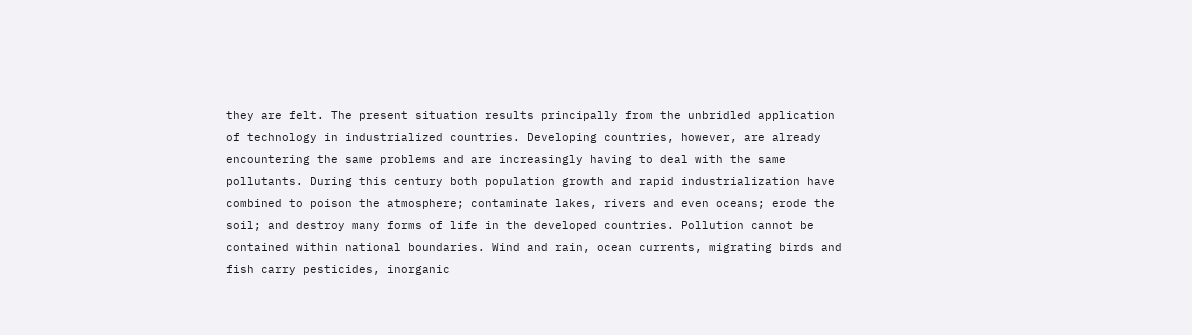they are felt. The present situation results principally from the unbridled application of technology in industrialized countries. Developing countries, however, are already encountering the same problems and are increasingly having to deal with the same pollutants. During this century both population growth and rapid industrialization have combined to poison the atmosphere; contaminate lakes, rivers and even oceans; erode the soil; and destroy many forms of life in the developed countries. Pollution cannot be contained within national boundaries. Wind and rain, ocean currents, migrating birds and fish carry pesticides, inorganic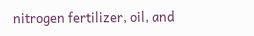nitrogen fertilizer, oil, and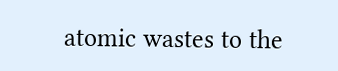atomic wastes to the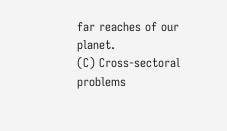far reaches of our planet.
(C) Cross-sectoral problems